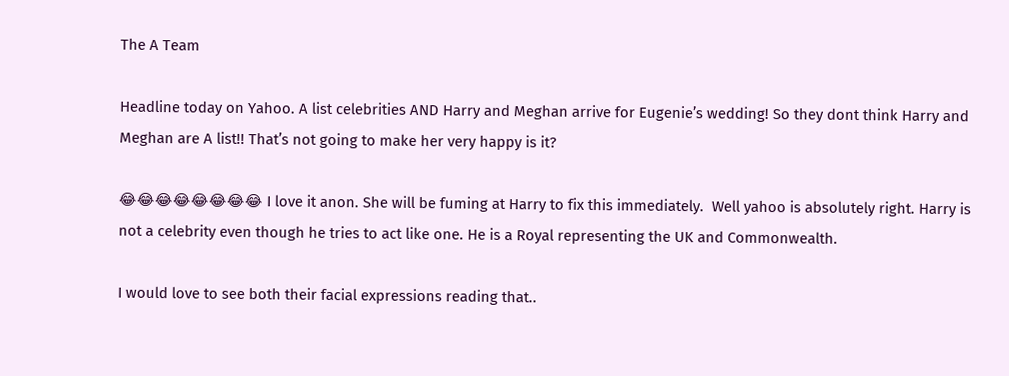The A Team

Headline today on Yahoo. A list celebrities AND Harry and Meghan arrive for Eugenie’s wedding! So they dont think Harry and Meghan are A list!! That’s not going to make her very happy is it?

😂😂😂😂😂😂😂😂 I love it anon. She will be fuming at Harry to fix this immediately.  Well yahoo is absolutely right. Harry is not a celebrity even though he tries to act like one. He is a Royal representing the UK and Commonwealth.

I would love to see both their facial expressions reading that..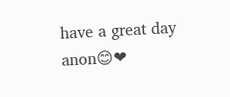have a great day anon😊❤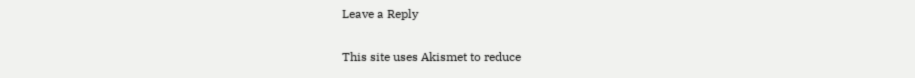Leave a Reply

This site uses Akismet to reduce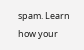spam. Learn how your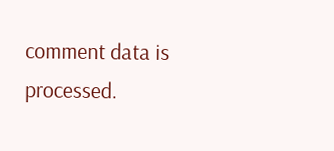comment data is processed.